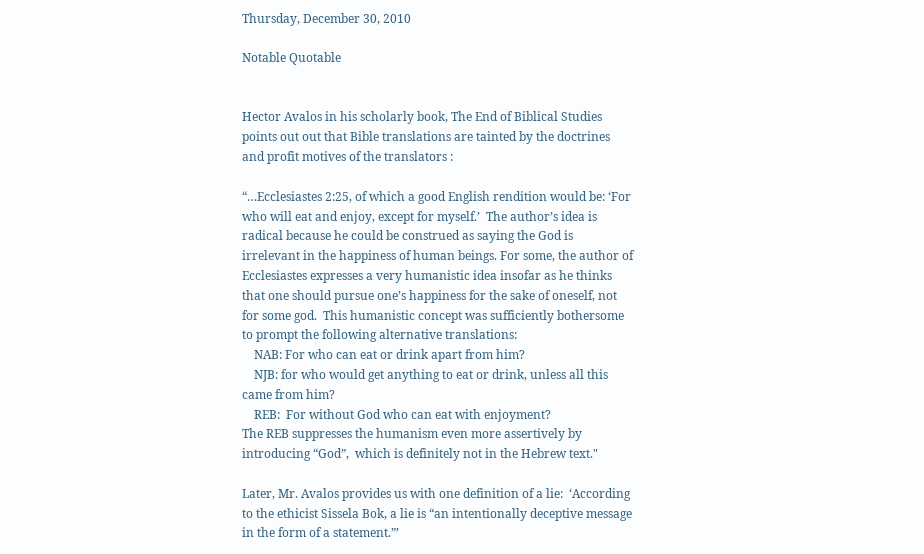Thursday, December 30, 2010

Notable Quotable


Hector Avalos in his scholarly book, The End of Biblical Studies points out out that Bible translations are tainted by the doctrines and profit motives of the translators :

“…Ecclesiastes 2:25, of which a good English rendition would be: ‘For who will eat and enjoy, except for myself.’  The author’s idea is radical because he could be construed as saying the God is irrelevant in the happiness of human beings. For some, the author of Ecclesiastes expresses a very humanistic idea insofar as he thinks that one should pursue one’s happiness for the sake of oneself, not for some god.  This humanistic concept was sufficiently bothersome to prompt the following alternative translations:
    NAB: For who can eat or drink apart from him?
    NJB: for who would get anything to eat or drink, unless all this came from him?
    REB:  For without God who can eat with enjoyment?
The REB suppresses the humanism even more assertively by introducing “God”,  which is definitely not in the Hebrew text."

Later, Mr. Avalos provides us with one definition of a lie:  ‘According to the ethicist Sissela Bok, a lie is “an intentionally deceptive message in the form of a statement.”’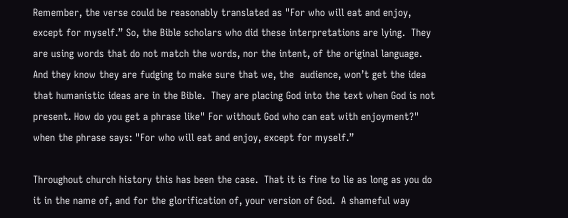Remember, the verse could be reasonably translated as "For who will eat and enjoy, except for myself.” So, the Bible scholars who did these interpretations are lying.  They are using words that do not match the words, nor the intent, of the original language.  And they know they are fudging to make sure that we, the  audience, won’t get the idea that humanistic ideas are in the Bible.  They are placing God into the text when God is not present. How do you get a phrase like" For without God who can eat with enjoyment?"  when the phrase says: "For who will eat and enjoy, except for myself.”

Throughout church history this has been the case.  That it is fine to lie as long as you do it in the name of, and for the glorification of, your version of God.  A shameful way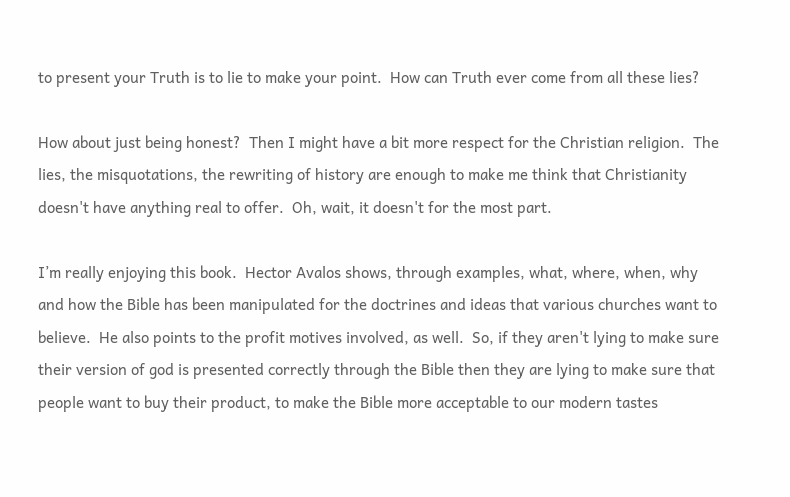to present your Truth is to lie to make your point.  How can Truth ever come from all these lies?

How about just being honest?  Then I might have a bit more respect for the Christian religion.  The lies, the misquotations, the rewriting of history are enough to make me think that Christianity doesn't have anything real to offer.  Oh, wait, it doesn't for the most part.

I’m really enjoying this book.  Hector Avalos shows, through examples, what, where, when, why and how the Bible has been manipulated for the doctrines and ideas that various churches want to believe.  He also points to the profit motives involved, as well.  So, if they aren't lying to make sure their version of god is presented correctly through the Bible then they are lying to make sure that people want to buy their product, to make the Bible more acceptable to our modern tastes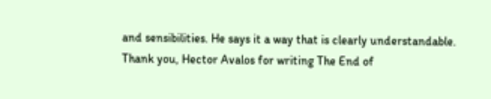and sensibilities. He says it a way that is clearly understandable.  Thank you, Hector Avalos for writing The End of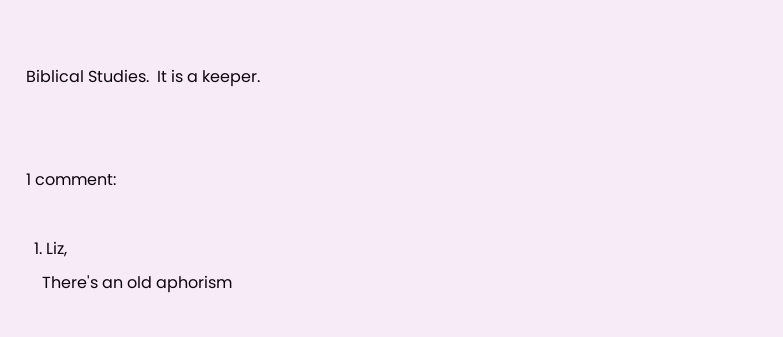Biblical Studies.  It is a keeper.


1 comment:

  1. Liz,
    There's an old aphorism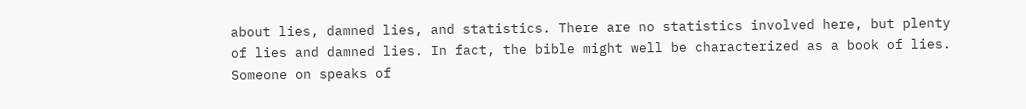about lies, damned lies, and statistics. There are no statistics involved here, but plenty of lies and damned lies. In fact, the bible might well be characterized as a book of lies. Someone on speaks of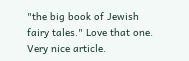"the big book of Jewish fairy tales." Love that one. Very nice article.